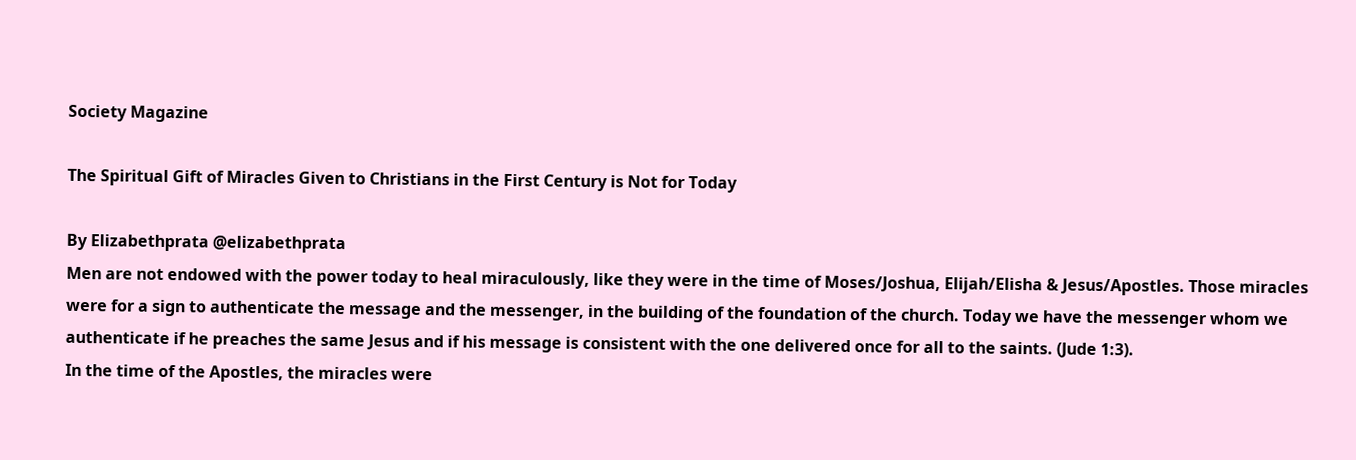Society Magazine

The Spiritual Gift of Miracles Given to Christians in the First Century is Not for Today

By Elizabethprata @elizabethprata
Men are not endowed with the power today to heal miraculously, like they were in the time of Moses/Joshua, Elijah/Elisha & Jesus/Apostles. Those miracles were for a sign to authenticate the message and the messenger, in the building of the foundation of the church. Today we have the messenger whom we authenticate if he preaches the same Jesus and if his message is consistent with the one delivered once for all to the saints. (Jude 1:3).
In the time of the Apostles, the miracles were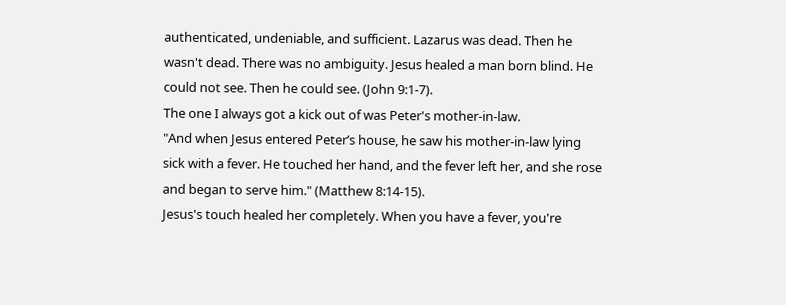authenticated, undeniable, and sufficient. Lazarus was dead. Then he wasn't dead. There was no ambiguity. Jesus healed a man born blind. He could not see. Then he could see. (John 9:1-7).
The one I always got a kick out of was Peter's mother-in-law.
"And when Jesus entered Peter’s house, he saw his mother-in-law lying sick with a fever. He touched her hand, and the fever left her, and she rose and began to serve him." (Matthew 8:14-15).
Jesus's touch healed her completely. When you have a fever, you're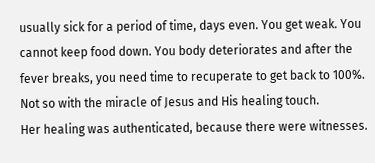usually sick for a period of time, days even. You get weak. You cannot keep food down. You body deteriorates and after the fever breaks, you need time to recuperate to get back to 100%. Not so with the miracle of Jesus and His healing touch.
Her healing was authenticated, because there were witnesses.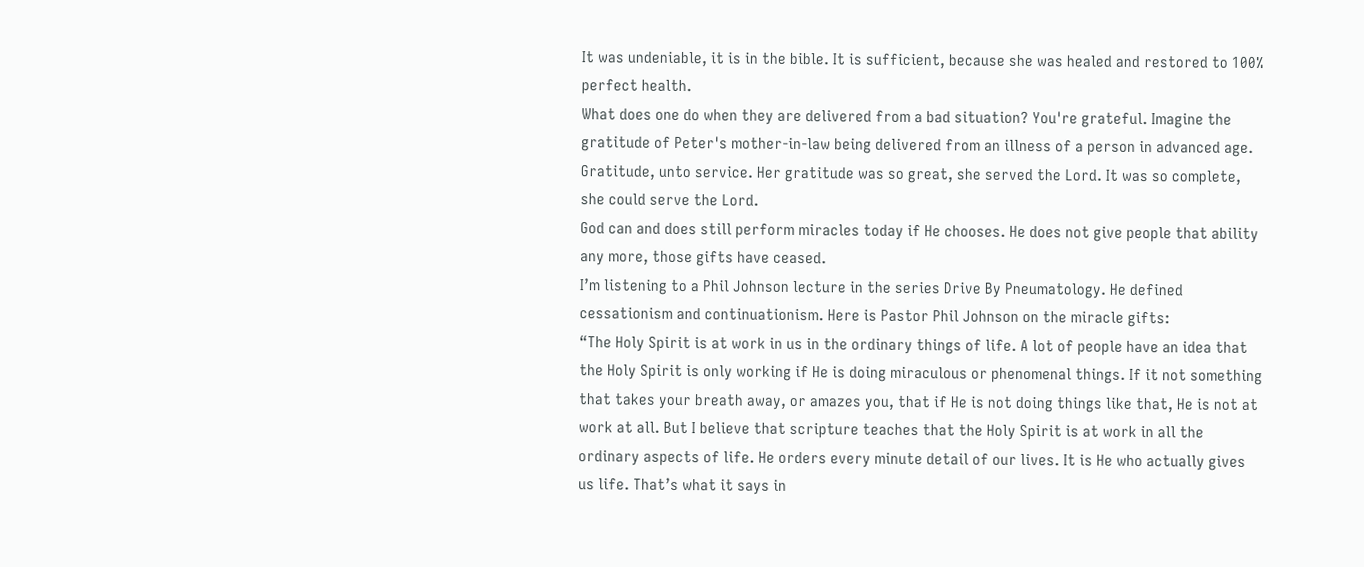It was undeniable, it is in the bible. It is sufficient, because she was healed and restored to 100% perfect health.
What does one do when they are delivered from a bad situation? You're grateful. Imagine the gratitude of Peter's mother-in-law being delivered from an illness of a person in advanced age. Gratitude, unto service. Her gratitude was so great, she served the Lord. It was so complete, she could serve the Lord.
God can and does still perform miracles today if He chooses. He does not give people that ability any more, those gifts have ceased.
I’m listening to a Phil Johnson lecture in the series Drive By Pneumatology. He defined cessationism and continuationism. Here is Pastor Phil Johnson on the miracle gifts:
“The Holy Spirit is at work in us in the ordinary things of life. A lot of people have an idea that the Holy Spirit is only working if He is doing miraculous or phenomenal things. If it not something that takes your breath away, or amazes you, that if He is not doing things like that, He is not at work at all. But I believe that scripture teaches that the Holy Spirit is at work in all the ordinary aspects of life. He orders every minute detail of our lives. It is He who actually gives us life. That’s what it says in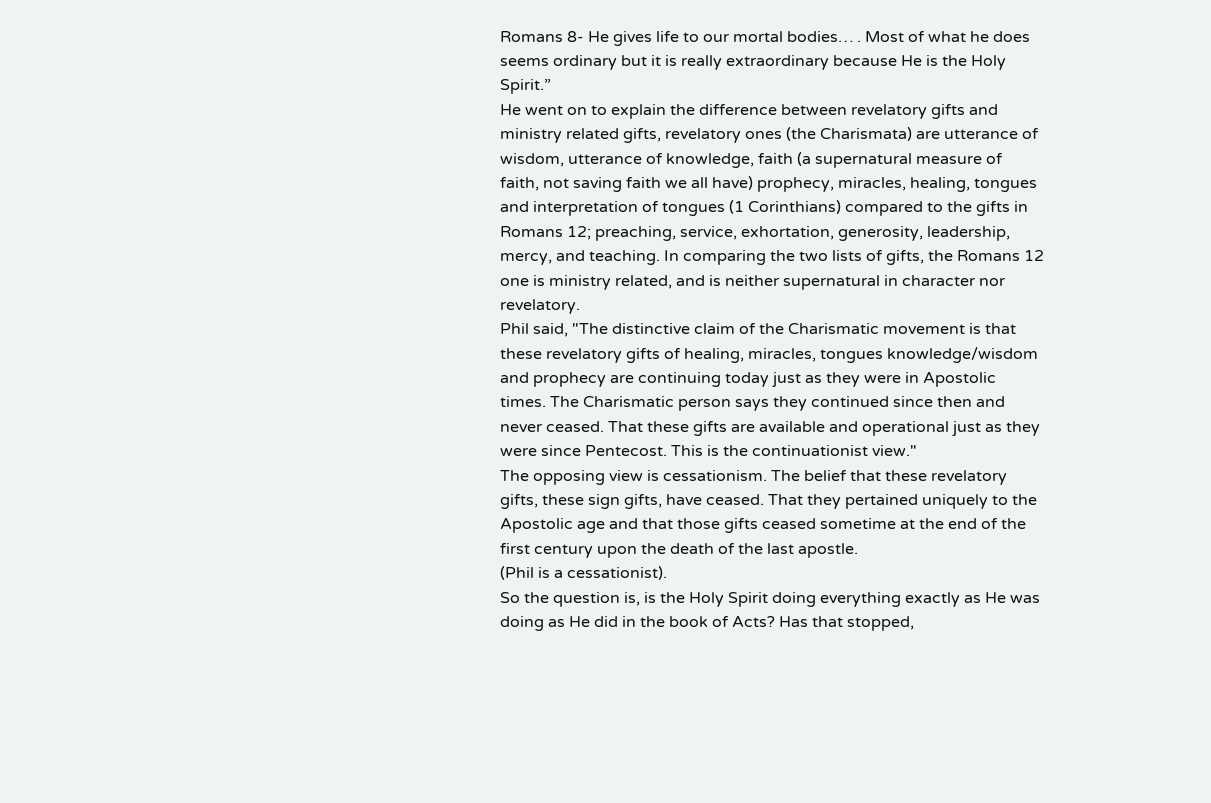Romans 8- He gives life to our mortal bodies… . Most of what he does seems ordinary but it is really extraordinary because He is the Holy Spirit.”
He went on to explain the difference between revelatory gifts and ministry related gifts, revelatory ones (the Charismata) are utterance of wisdom, utterance of knowledge, faith (a supernatural measure of faith, not saving faith we all have) prophecy, miracles, healing, tongues and interpretation of tongues (1 Corinthians) compared to the gifts in Romans 12; preaching, service, exhortation, generosity, leadership, mercy, and teaching. In comparing the two lists of gifts, the Romans 12 one is ministry related, and is neither supernatural in character nor revelatory.
Phil said, "The distinctive claim of the Charismatic movement is that these revelatory gifts of healing, miracles, tongues knowledge/wisdom and prophecy are continuing today just as they were in Apostolic times. The Charismatic person says they continued since then and never ceased. That these gifts are available and operational just as they were since Pentecost. This is the continuationist view."
The opposing view is cessationism. The belief that these revelatory gifts, these sign gifts, have ceased. That they pertained uniquely to the Apostolic age and that those gifts ceased sometime at the end of the first century upon the death of the last apostle.
(Phil is a cessationist).
So the question is, is the Holy Spirit doing everything exactly as He was doing as He did in the book of Acts? Has that stopped,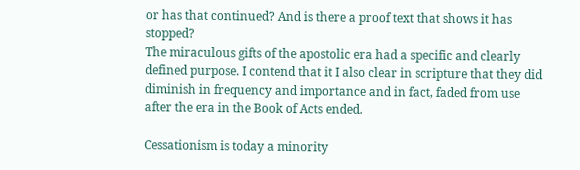or has that continued? And is there a proof text that shows it has stopped?
The miraculous gifts of the apostolic era had a specific and clearly defined purpose. I contend that it I also clear in scripture that they did diminish in frequency and importance and in fact, faded from use after the era in the Book of Acts ended.

Cessationism is today a minority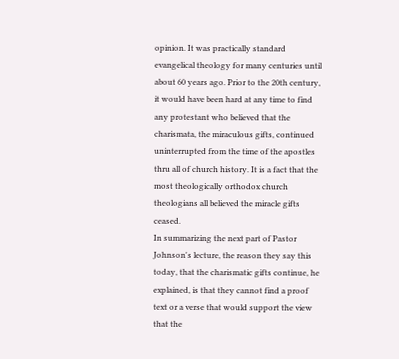opinion. It was practically standard evangelical theology for many centuries until about 60 years ago. Prior to the 20th century, it would have been hard at any time to find any protestant who believed that the charismata, the miraculous gifts, continued uninterrupted from the time of the apostles thru all of church history. It is a fact that the most theologically orthodox church theologians all believed the miracle gifts ceased.
In summarizing the next part of Pastor Johnson's lecture, the reason they say this today, that the charismatic gifts continue, he explained, is that they cannot find a proof text or a verse that would support the view that the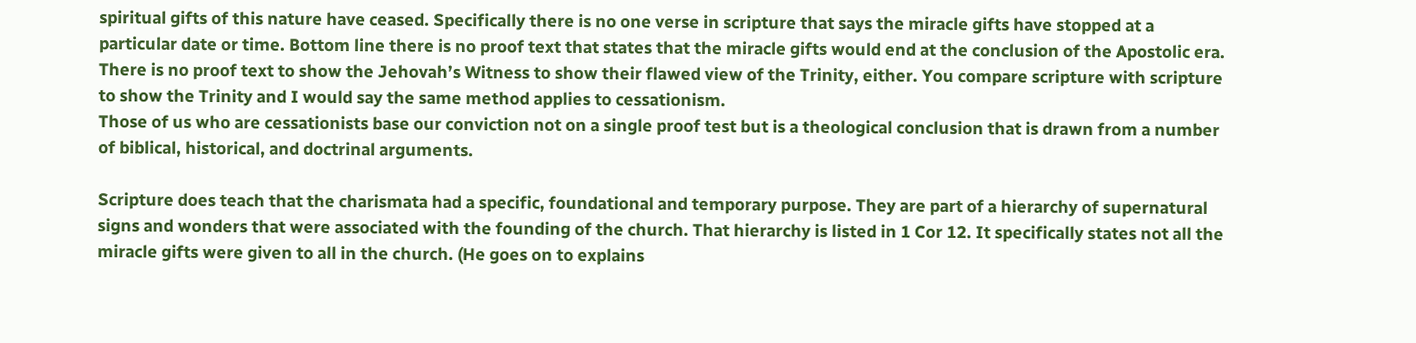spiritual gifts of this nature have ceased. Specifically there is no one verse in scripture that says the miracle gifts have stopped at a particular date or time. Bottom line there is no proof text that states that the miracle gifts would end at the conclusion of the Apostolic era.
There is no proof text to show the Jehovah’s Witness to show their flawed view of the Trinity, either. You compare scripture with scripture to show the Trinity and I would say the same method applies to cessationism.
Those of us who are cessationists base our conviction not on a single proof test but is a theological conclusion that is drawn from a number of biblical, historical, and doctrinal arguments.

Scripture does teach that the charismata had a specific, foundational and temporary purpose. They are part of a hierarchy of supernatural signs and wonders that were associated with the founding of the church. That hierarchy is listed in 1 Cor 12. It specifically states not all the miracle gifts were given to all in the church. (He goes on to explains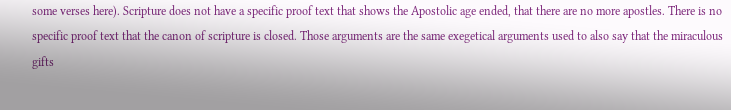some verses here). Scripture does not have a specific proof text that shows the Apostolic age ended, that there are no more apostles. There is no specific proof text that the canon of scripture is closed. Those arguments are the same exegetical arguments used to also say that the miraculous gifts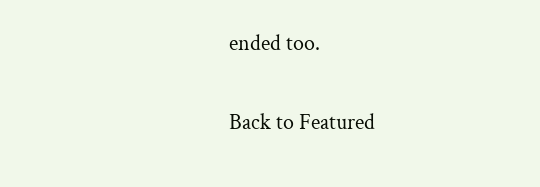ended too.

Back to Featured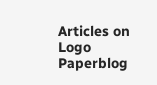Articles on Logo Paperblog